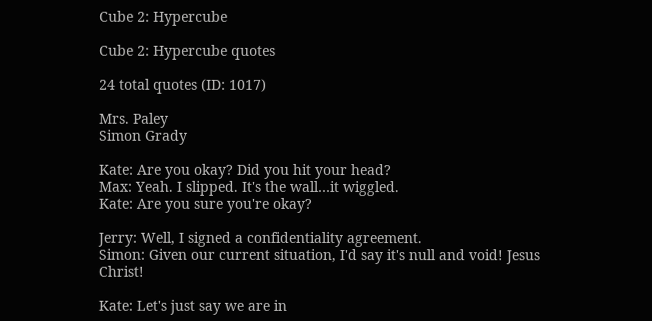Cube 2: Hypercube

Cube 2: Hypercube quotes

24 total quotes (ID: 1017)

Mrs. Paley
Simon Grady

Kate: Are you okay? Did you hit your head?
Max: Yeah. I slipped. It's the wall…it wiggled.
Kate: Are you sure you're okay?

Jerry: Well, I signed a confidentiality agreement.
Simon: Given our current situation, I'd say it's null and void! Jesus Christ!

Kate: Let's just say we are in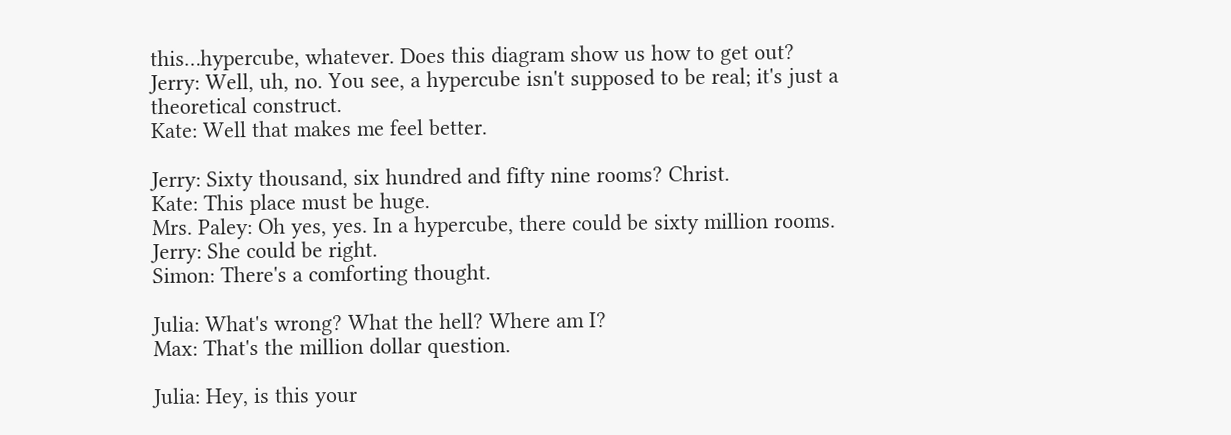this…hypercube, whatever. Does this diagram show us how to get out?
Jerry: Well, uh, no. You see, a hypercube isn't supposed to be real; it's just a theoretical construct.
Kate: Well that makes me feel better.

Jerry: Sixty thousand, six hundred and fifty nine rooms? Christ.
Kate: This place must be huge.
Mrs. Paley: Oh yes, yes. In a hypercube, there could be sixty million rooms.
Jerry: She could be right.
Simon: There's a comforting thought.

Julia: What's wrong? What the hell? Where am I?
Max: That's the million dollar question.

Julia: Hey, is this your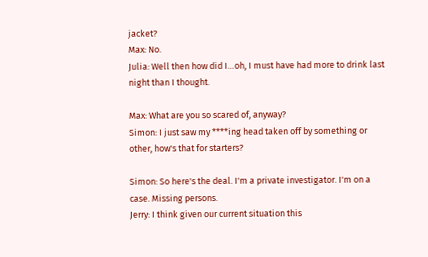jacket?
Max: No.
Julia: Well then how did I…oh, I must have had more to drink last night than I thought.

Max: What are you so scared of, anyway?
Simon: I just saw my ****ing head taken off by something or other, how's that for starters?

Simon: So here's the deal. I'm a private investigator. I'm on a case. Missing persons.
Jerry: I think given our current situation this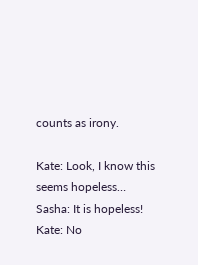counts as irony.

Kate: Look, I know this seems hopeless…
Sasha: It is hopeless!
Kate: No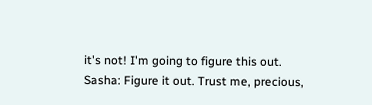it's not! I'm going to figure this out.
Sasha: Figure it out. Trust me, precious,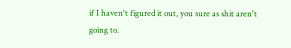if I haven't figured it out, you sure as shit aren't going to.